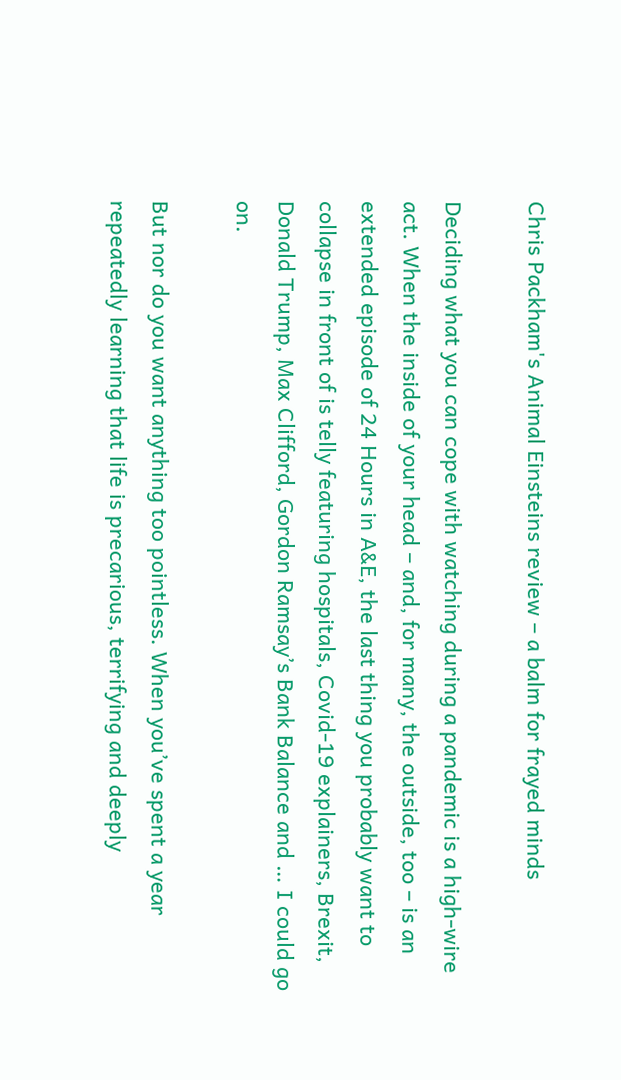Chris Packham's Animal Einsteins review – a balm for frayed minds

Deciding what you can cope with watching during a pandemic is a high-wire act. When the inside of your head – and, for many, the outside, too – is an extended episode of 24 Hours in A&E, the last thing you probably want to collapse in front of is telly featuring hospitals, Covid-19 explainers, Brexit, Donald Trump, Max Clifford, Gordon Ramsay’s Bank Balance and … I could go on.

But nor do you want anything too pointless. When you’ve spent a year repeatedly learning that life is precarious, terrifying and deeply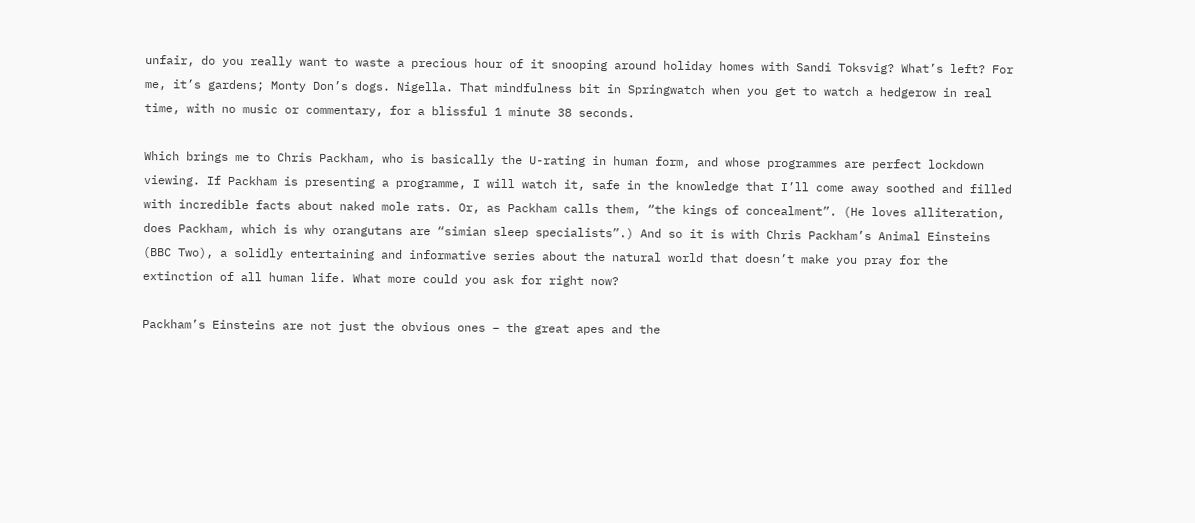unfair, do you really want to waste a precious hour of it snooping around holiday homes with Sandi Toksvig? What’s left? For me, it’s gardens; Monty Don’s dogs. Nigella. That mindfulness bit in Springwatch when you get to watch a hedgerow in real time, with no music or commentary, for a blissful 1 minute 38 seconds.

Which brings me to Chris Packham, who is basically the U-rating in human form, and whose programmes are perfect lockdown viewing. If Packham is presenting a programme, I will watch it, safe in the knowledge that I’ll come away soothed and filled with incredible facts about naked mole rats. Or, as Packham calls them, “the kings of concealment”. (He loves alliteration, does Packham, which is why orangutans are “simian sleep specialists”.) And so it is with Chris Packham’s Animal Einsteins (BBC Two), a solidly entertaining and informative series about the natural world that doesn’t make you pray for the extinction of all human life. What more could you ask for right now?

Packham’s Einsteins are not just the obvious ones – the great apes and the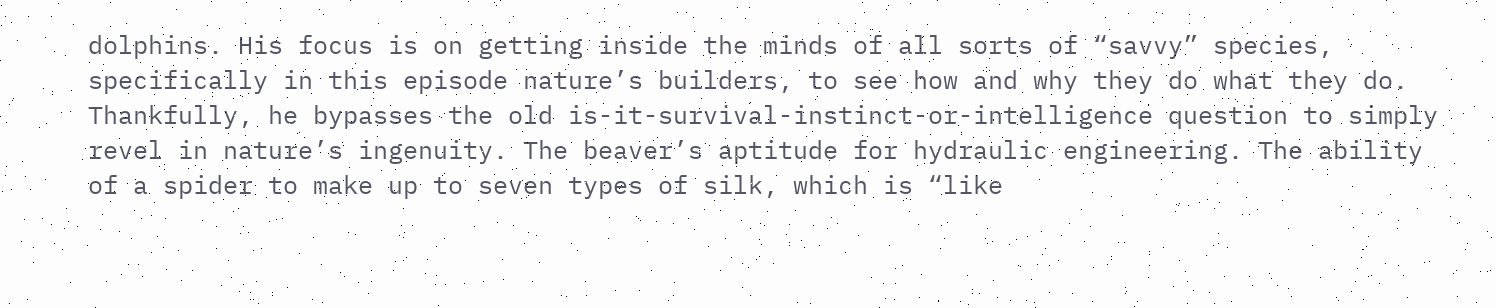dolphins. His focus is on getting inside the minds of all sorts of “savvy” species, specifically in this episode nature’s builders, to see how and why they do what they do. Thankfully, he bypasses the old is-it-survival-instinct-or-intelligence question to simply revel in nature’s ingenuity. The beaver’s aptitude for hydraulic engineering. The ability of a spider to make up to seven types of silk, which is “like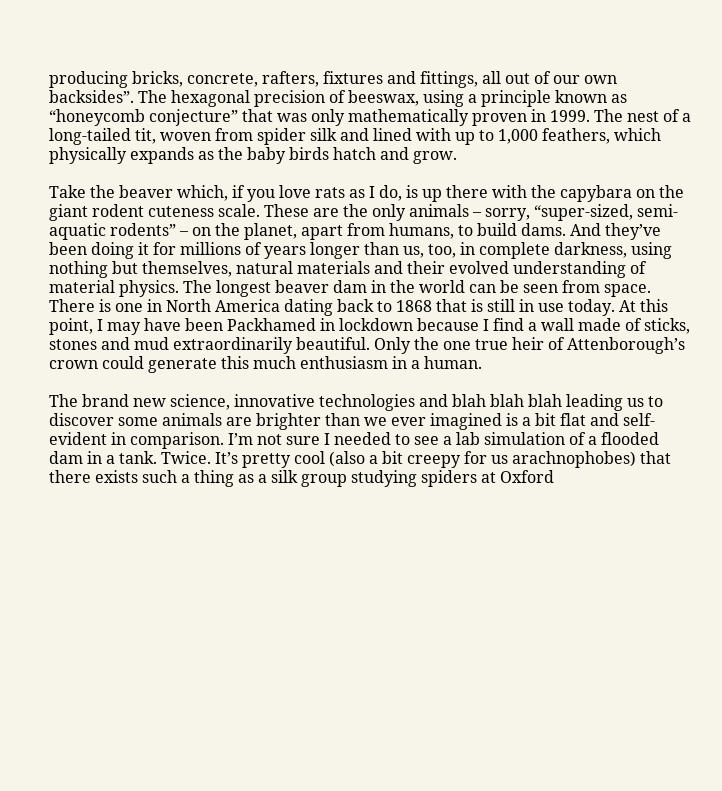producing bricks, concrete, rafters, fixtures and fittings, all out of our own backsides”. The hexagonal precision of beeswax, using a principle known as “honeycomb conjecture” that was only mathematically proven in 1999. The nest of a long-tailed tit, woven from spider silk and lined with up to 1,000 feathers, which physically expands as the baby birds hatch and grow.

Take the beaver which, if you love rats as I do, is up there with the capybara on the giant rodent cuteness scale. These are the only animals – sorry, “super-sized, semi-aquatic rodents” – on the planet, apart from humans, to build dams. And they’ve been doing it for millions of years longer than us, too, in complete darkness, using nothing but themselves, natural materials and their evolved understanding of material physics. The longest beaver dam in the world can be seen from space. There is one in North America dating back to 1868 that is still in use today. At this point, I may have been Packhamed in lockdown because I find a wall made of sticks, stones and mud extraordinarily beautiful. Only the one true heir of Attenborough’s crown could generate this much enthusiasm in a human.

The brand new science, innovative technologies and blah blah blah leading us to discover some animals are brighter than we ever imagined is a bit flat and self-evident in comparison. I’m not sure I needed to see a lab simulation of a flooded dam in a tank. Twice. It’s pretty cool (also a bit creepy for us arachnophobes) that there exists such a thing as a silk group studying spiders at Oxford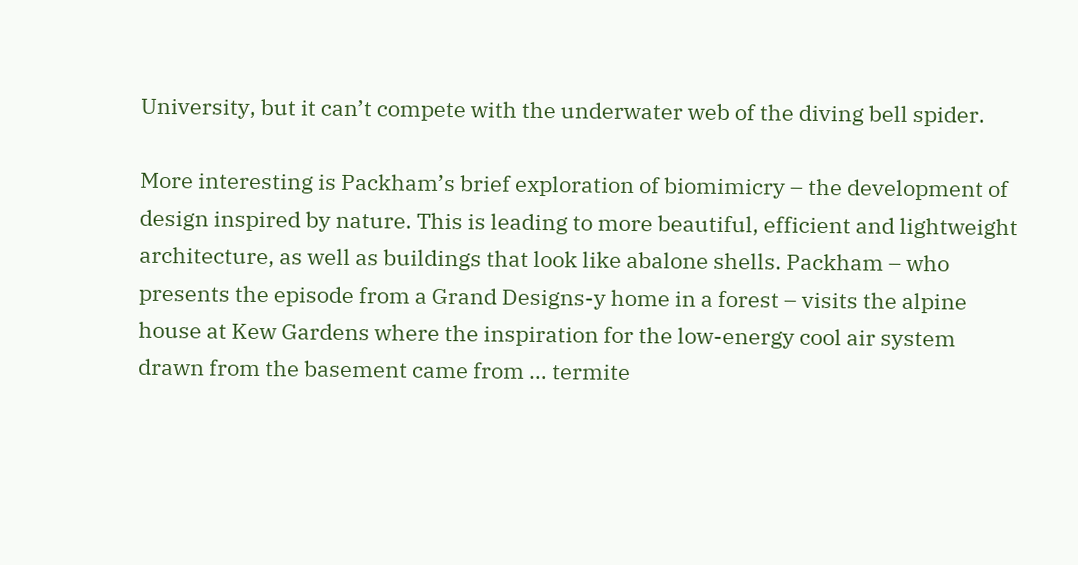University, but it can’t compete with the underwater web of the diving bell spider.

More interesting is Packham’s brief exploration of biomimicry – the development of design inspired by nature. This is leading to more beautiful, efficient and lightweight architecture, as well as buildings that look like abalone shells. Packham – who presents the episode from a Grand Designs-y home in a forest – visits the alpine house at Kew Gardens where the inspiration for the low-energy cool air system drawn from the basement came from … termite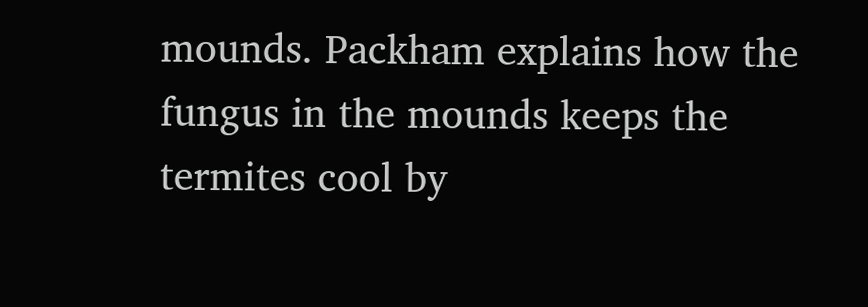mounds. Packham explains how the fungus in the mounds keeps the termites cool by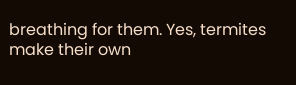breathing for them. Yes, termites make their own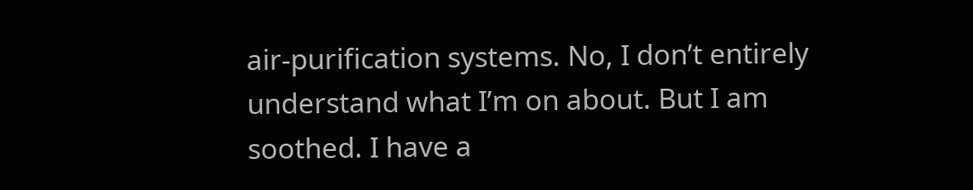air-purification systems. No, I don’t entirely understand what I’m on about. But I am soothed. I have a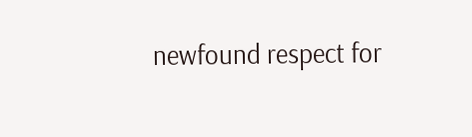newfound respect for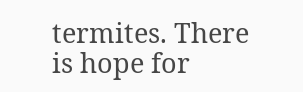termites. There is hope for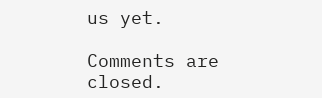us yet.

Comments are closed.